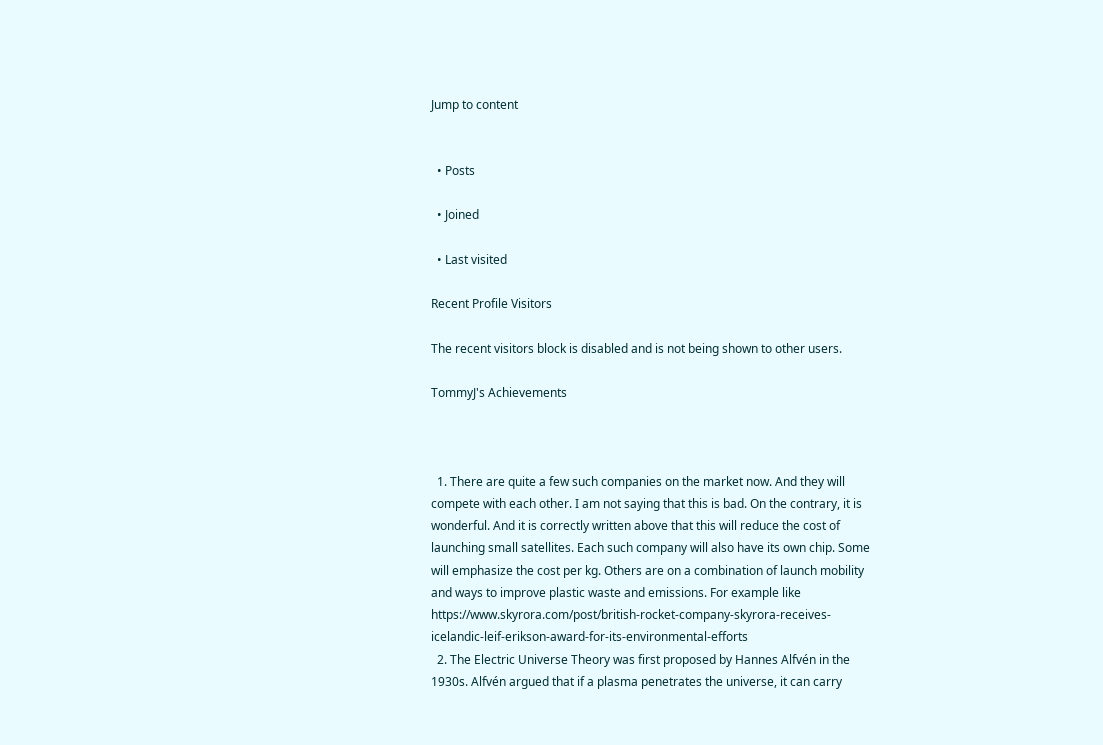Jump to content


  • Posts

  • Joined

  • Last visited

Recent Profile Visitors

The recent visitors block is disabled and is not being shown to other users.

TommyJ's Achievements



  1. There are quite a few such companies on the market now. And they will compete with each other. I am not saying that this is bad. On the contrary, it is wonderful. And it is correctly written above that this will reduce the cost of launching small satellites. Each such company will also have its own chip. Some will emphasize the cost per kg. Others are on a combination of launch mobility and ways to improve plastic waste and emissions. For example like https://www.skyrora.com/post/british-rocket-company-skyrora-receives-icelandic-leif-erikson-award-for-its-environmental-efforts
  2. The Electric Universe Theory was first proposed by Hannes Alfvén in the 1930s. Alfvén argued that if a plasma penetrates the universe, it can carry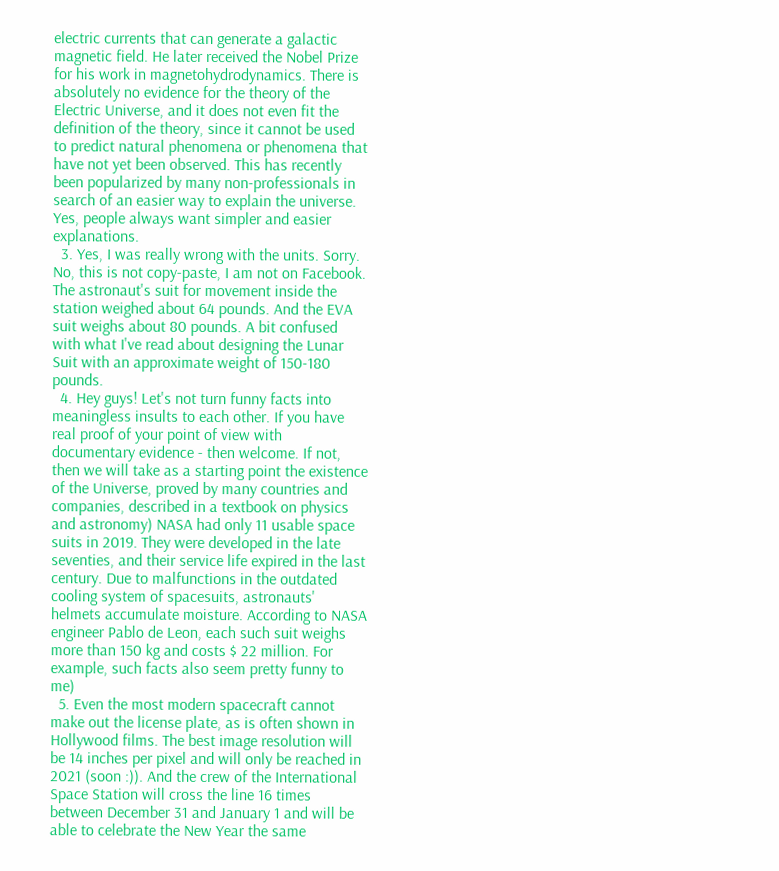electric currents that can generate a galactic magnetic field. He later received the Nobel Prize for his work in magnetohydrodynamics. There is absolutely no evidence for the theory of the Electric Universe, and it does not even fit the definition of the theory, since it cannot be used to predict natural phenomena or phenomena that have not yet been observed. This has recently been popularized by many non-professionals in search of an easier way to explain the universe. Yes, people always want simpler and easier explanations.
  3. Yes, I was really wrong with the units. Sorry. No, this is not copy-paste, I am not on Facebook. The astronaut's suit for movement inside the station weighed about 64 pounds. And the EVA suit weighs about 80 pounds. A bit confused with what I've read about designing the Lunar Suit with an approximate weight of 150-180 pounds.
  4. Hey guys! Let's not turn funny facts into meaningless insults to each other. If you have real proof of your point of view with documentary evidence - then welcome. If not, then we will take as a starting point the existence of the Universe, proved by many countries and companies, described in a textbook on physics and astronomy) NASA had only 11 usable space suits in 2019. They were developed in the late seventies, and their service life expired in the last century. Due to malfunctions in the outdated cooling system of spacesuits, astronauts' helmets accumulate moisture. According to NASA engineer Pablo de Leon, each such suit weighs more than 150 kg and costs $ 22 million. For example, such facts also seem pretty funny to me)
  5. Even the most modern spacecraft cannot make out the license plate, as is often shown in Hollywood films. The best image resolution will be 14 inches per pixel and will only be reached in 2021 (soon :)). And the crew of the International Space Station will cross the line 16 times between December 31 and January 1 and will be able to celebrate the New Year the same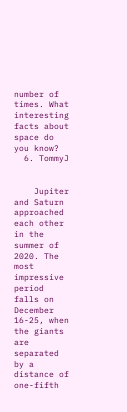number of times. What interesting facts about space do you know?
  6. TommyJ


    Jupiter and Saturn approached each other in the summer of 2020. The most impressive period falls on December 16-25, when the giants are separated by a distance of one-fifth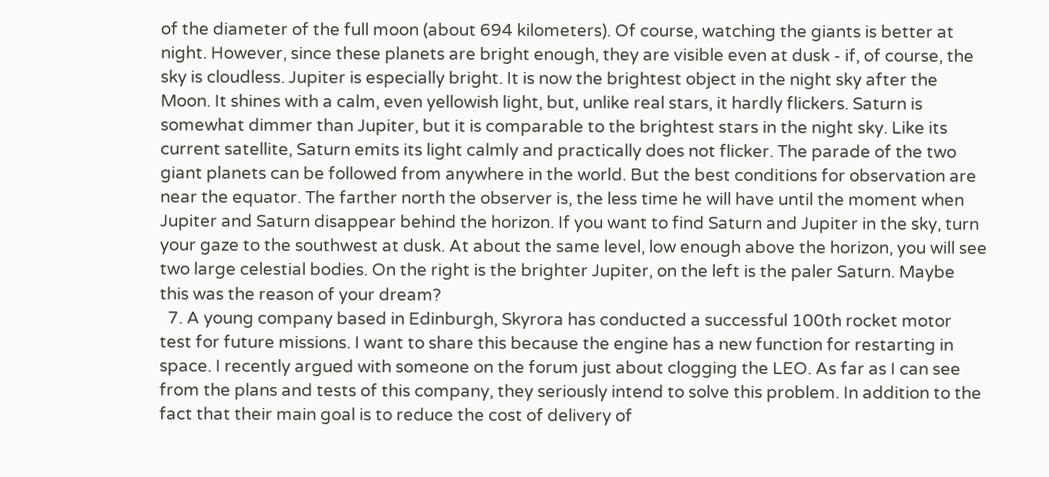of the diameter of the full moon (about 694 kilometers). Of course, watching the giants is better at night. However, since these planets are bright enough, they are visible even at dusk - if, of course, the sky is cloudless. Jupiter is especially bright. It is now the brightest object in the night sky after the Moon. It shines with a calm, even yellowish light, but, unlike real stars, it hardly flickers. Saturn is somewhat dimmer than Jupiter, but it is comparable to the brightest stars in the night sky. Like its current satellite, Saturn emits its light calmly and practically does not flicker. The parade of the two giant planets can be followed from anywhere in the world. But the best conditions for observation are near the equator. The farther north the observer is, the less time he will have until the moment when Jupiter and Saturn disappear behind the horizon. If you want to find Saturn and Jupiter in the sky, turn your gaze to the southwest at dusk. At about the same level, low enough above the horizon, you will see two large celestial bodies. On the right is the brighter Jupiter, on the left is the paler Saturn. Maybe this was the reason of your dream?
  7. A young company based in Edinburgh, Skyrora has conducted a successful 100th rocket motor test for future missions. I want to share this because the engine has a new function for restarting in space. I recently argued with someone on the forum just about clogging the LEO. As far as I can see from the plans and tests of this company, they seriously intend to solve this problem. In addition to the fact that their main goal is to reduce the cost of delivery of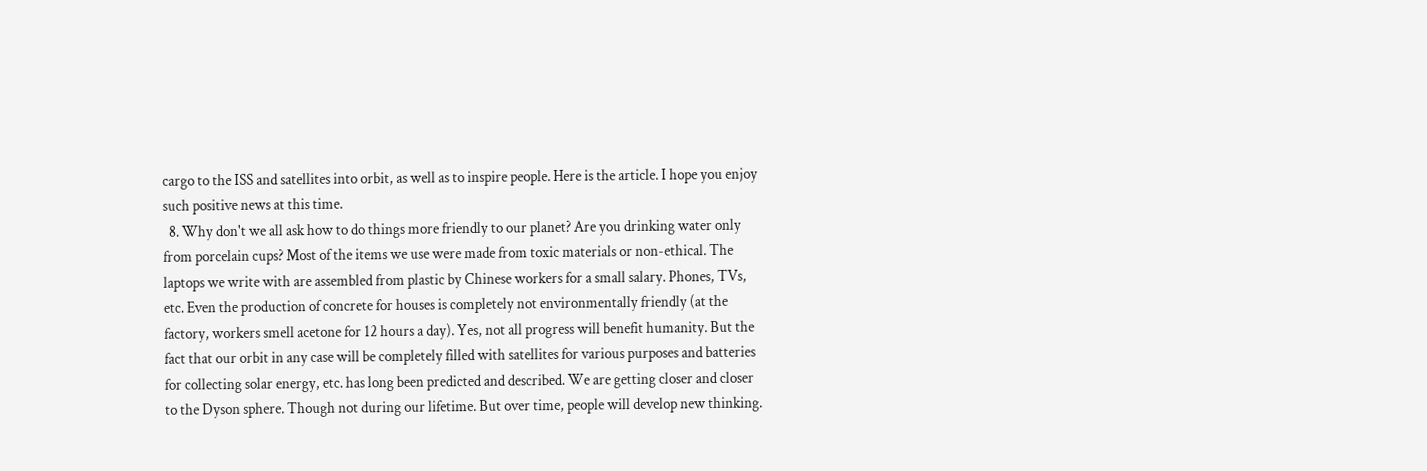cargo to the ISS and satellites into orbit, as well as to inspire people. Here is the article. I hope you enjoy such positive news at this time.
  8. Why don't we all ask how to do things more friendly to our planet? Are you drinking water only from porcelain cups? Most of the items we use were made from toxic materials or non-ethical. The laptops we write with are assembled from plastic by Chinese workers for a small salary. Phones, TVs, etc. Even the production of concrete for houses is completely not environmentally friendly (at the factory, workers smell acetone for 12 hours a day). Yes, not all progress will benefit humanity. But the fact that our orbit in any case will be completely filled with satellites for various purposes and batteries for collecting solar energy, etc. has long been predicted and described. We are getting closer and closer to the Dyson sphere. Though not during our lifetime. But over time, people will develop new thinking.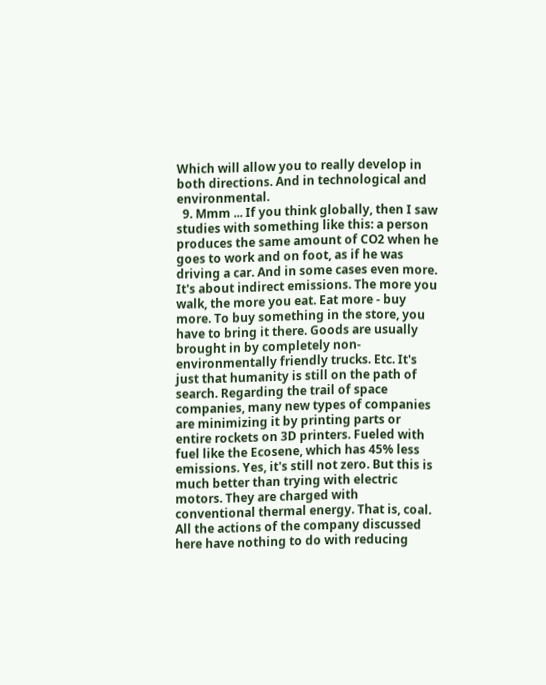Which will allow you to really develop in both directions. And in technological and environmental.
  9. Mmm ... If you think globally, then I saw studies with something like this: a person produces the same amount of CO2 when he goes to work and on foot, as if he was driving a car. And in some cases even more. It's about indirect emissions. The more you walk, the more you eat. Eat more - buy more. To buy something in the store, you have to bring it there. Goods are usually brought in by completely non-environmentally friendly trucks. Etc. It's just that humanity is still on the path of search. Regarding the trail of space companies, many new types of companies are minimizing it by printing parts or entire rockets on 3D printers. Fueled with fuel like the Ecosene, which has 45% less emissions. Yes, it's still not zero. But this is much better than trying with electric motors. They are charged with conventional thermal energy. That is, coal. All the actions of the company discussed here have nothing to do with reducing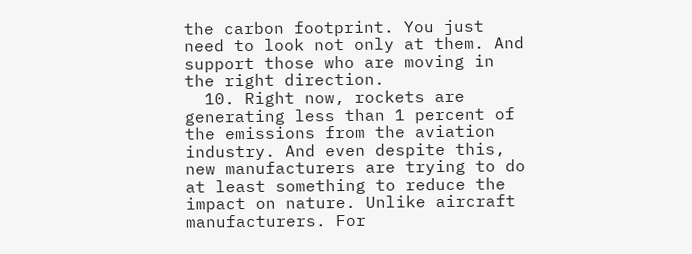the carbon footprint. You just need to look not only at them. And support those who are moving in the right direction.
  10. Right now, rockets are generating less than 1 percent of the emissions from the aviation industry. And even despite this, new manufacturers are trying to do at least something to reduce the impact on nature. Unlike aircraft manufacturers. For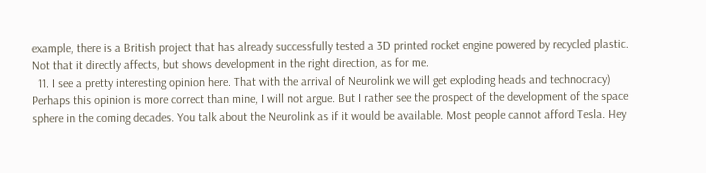example, there is a British project that has already successfully tested a 3D printed rocket engine powered by recycled plastic. Not that it directly affects, but shows development in the right direction, as for me.
  11. I see a pretty interesting opinion here. That with the arrival of Neurolink we will get exploding heads and technocracy) Perhaps this opinion is more correct than mine, I will not argue. But I rather see the prospect of the development of the space sphere in the coming decades. You talk about the Neurolink as if it would be available. Most people cannot afford Tesla. Hey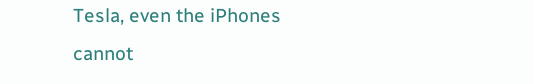Tesla, even the iPhones cannot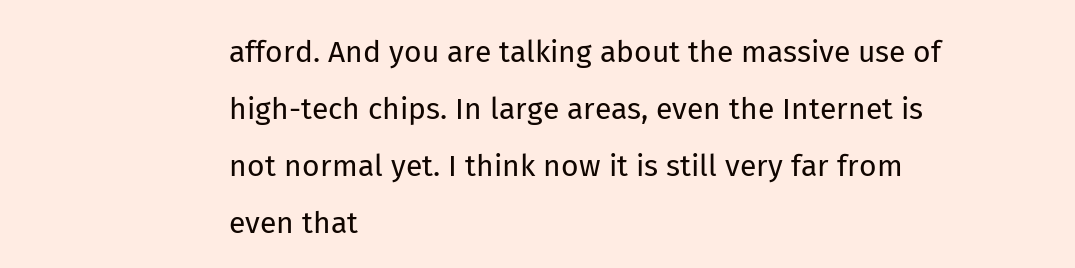afford. And you are talking about the massive use of high-tech chips. In large areas, even the Internet is not normal yet. I think now it is still very far from even that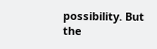possibility. But the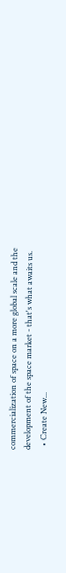commercialization of space on a more global scale and the development of the space market - that's what awaits us.
  • Create New...